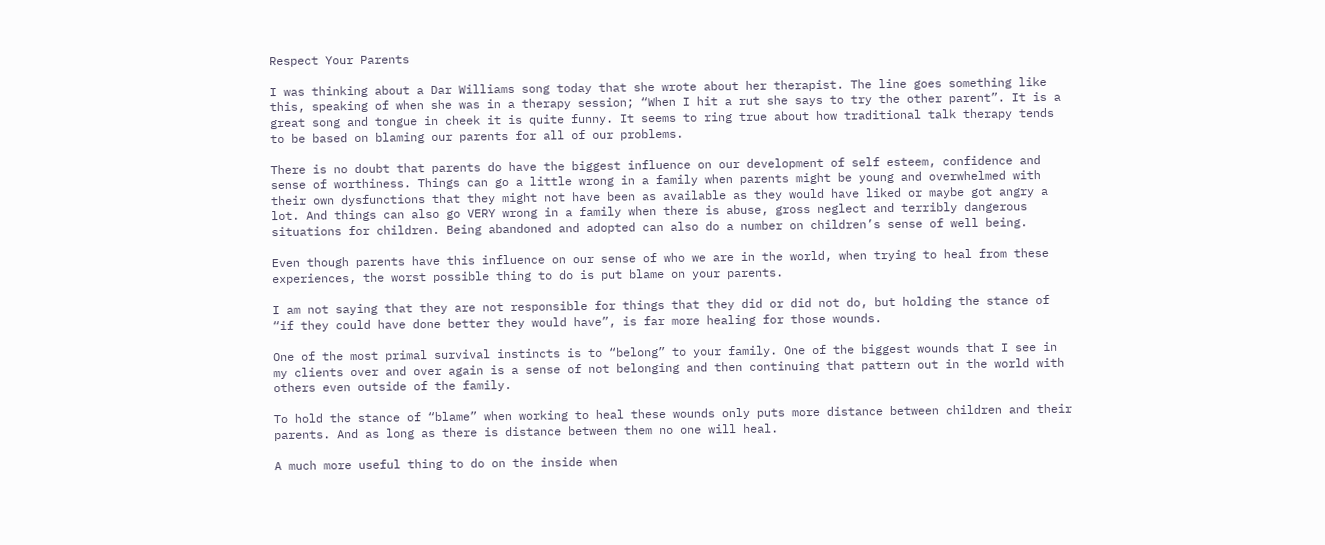Respect Your Parents

I was thinking about a Dar Williams song today that she wrote about her therapist. The line goes something like this, speaking of when she was in a therapy session; “When I hit a rut she says to try the other parent”. It is a great song and tongue in cheek it is quite funny. It seems to ring true about how traditional talk therapy tends to be based on blaming our parents for all of our problems.

There is no doubt that parents do have the biggest influence on our development of self esteem, confidence and sense of worthiness. Things can go a little wrong in a family when parents might be young and overwhelmed with their own dysfunctions that they might not have been as available as they would have liked or maybe got angry a lot. And things can also go VERY wrong in a family when there is abuse, gross neglect and terribly dangerous situations for children. Being abandoned and adopted can also do a number on children’s sense of well being.

Even though parents have this influence on our sense of who we are in the world, when trying to heal from these experiences, the worst possible thing to do is put blame on your parents.

I am not saying that they are not responsible for things that they did or did not do, but holding the stance of “if they could have done better they would have”, is far more healing for those wounds.

One of the most primal survival instincts is to “belong” to your family. One of the biggest wounds that I see in my clients over and over again is a sense of not belonging and then continuing that pattern out in the world with others even outside of the family.

To hold the stance of “blame” when working to heal these wounds only puts more distance between children and their parents. And as long as there is distance between them no one will heal.

A much more useful thing to do on the inside when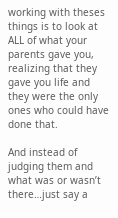working with theses things is to look at ALL of what your parents gave you, realizing that they gave you life and they were the only ones who could have done that.

And instead of judging them and what was or wasn’t there…just say a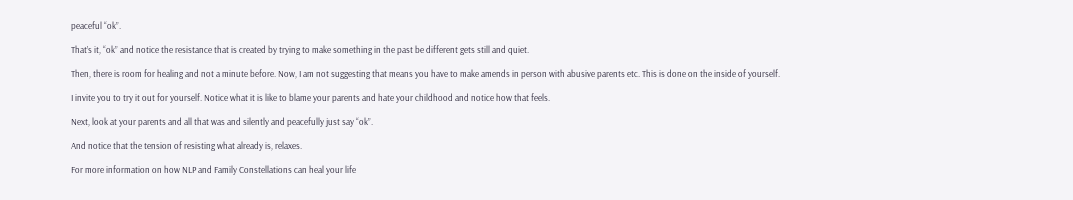peaceful “ok”.

That’s it, “ok” and notice the resistance that is created by trying to make something in the past be different gets still and quiet.

Then, there is room for healing and not a minute before. Now, I am not suggesting that means you have to make amends in person with abusive parents etc. This is done on the inside of yourself.

I invite you to try it out for yourself. Notice what it is like to blame your parents and hate your childhood and notice how that feels.

Next, look at your parents and all that was and silently and peacefully just say “ok”.

And notice that the tension of resisting what already is, relaxes.

For more information on how NLP and Family Constellations can heal your life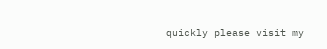quickly please visit my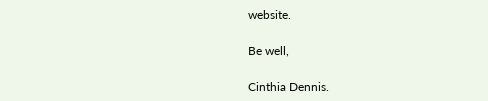website.

Be well,

Cinthia Dennis.